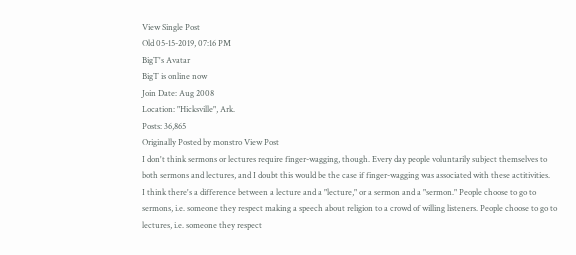View Single Post
Old 05-15-2019, 07:16 PM
BigT's Avatar
BigT is online now
Join Date: Aug 2008
Location: "Hicksville", Ark.
Posts: 36,865
Originally Posted by monstro View Post
I don't think sermons or lectures require finger-wagging, though. Every day people voluntarily subject themselves to both sermons and lectures, and I doubt this would be the case if finger-wagging was associated with these actitivities.
I think there's a difference between a lecture and a "lecture," or a sermon and a "sermon." People choose to go to sermons, i.e. someone they respect making a speech about religion to a crowd of willing listeners. People choose to go to lectures, i.e. someone they respect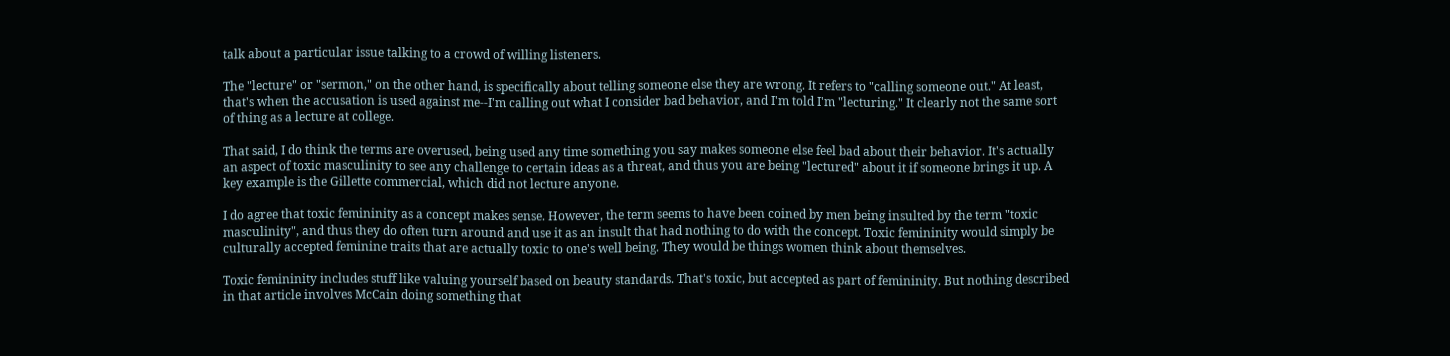talk about a particular issue talking to a crowd of willing listeners.

The "lecture" or "sermon," on the other hand, is specifically about telling someone else they are wrong. It refers to "calling someone out." At least, that's when the accusation is used against me--I'm calling out what I consider bad behavior, and I'm told I'm "lecturing." It clearly not the same sort of thing as a lecture at college.

That said, I do think the terms are overused, being used any time something you say makes someone else feel bad about their behavior. It's actually an aspect of toxic masculinity to see any challenge to certain ideas as a threat, and thus you are being "lectured" about it if someone brings it up. A key example is the Gillette commercial, which did not lecture anyone.

I do agree that toxic femininity as a concept makes sense. However, the term seems to have been coined by men being insulted by the term "toxic masculinity", and thus they do often turn around and use it as an insult that had nothing to do with the concept. Toxic femininity would simply be culturally accepted feminine traits that are actually toxic to one's well being. They would be things women think about themselves.

Toxic femininity includes stuff like valuing yourself based on beauty standards. That's toxic, but accepted as part of femininity. But nothing described in that article involves McCain doing something that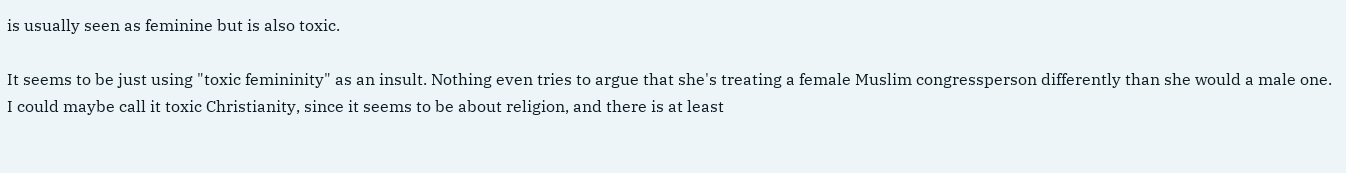is usually seen as feminine but is also toxic.

It seems to be just using "toxic femininity" as an insult. Nothing even tries to argue that she's treating a female Muslim congressperson differently than she would a male one. I could maybe call it toxic Christianity, since it seems to be about religion, and there is at least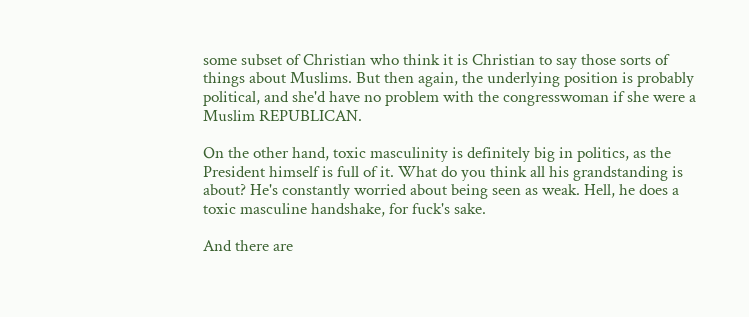some subset of Christian who think it is Christian to say those sorts of things about Muslims. But then again, the underlying position is probably political, and she'd have no problem with the congresswoman if she were a Muslim REPUBLICAN.

On the other hand, toxic masculinity is definitely big in politics, as the President himself is full of it. What do you think all his grandstanding is about? He's constantly worried about being seen as weak. Hell, he does a toxic masculine handshake, for fuck's sake.

And there are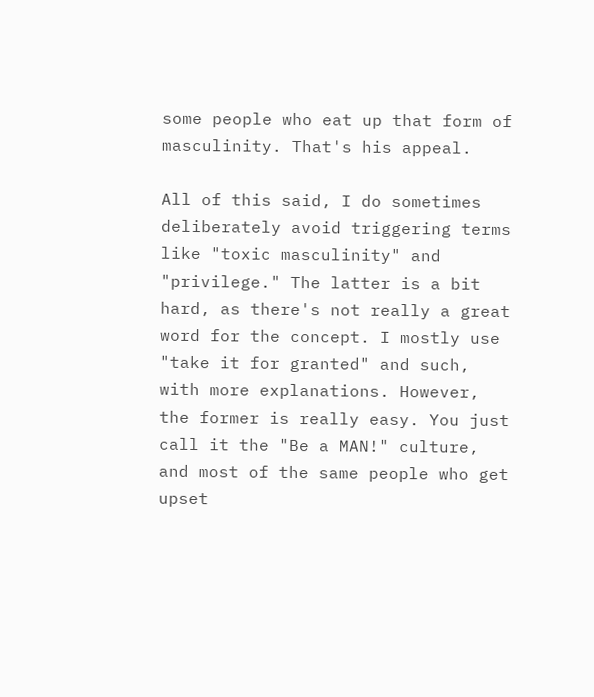some people who eat up that form of masculinity. That's his appeal.

All of this said, I do sometimes deliberately avoid triggering terms like "toxic masculinity" and "privilege." The latter is a bit hard, as there's not really a great word for the concept. I mostly use "take it for granted" and such, with more explanations. However, the former is really easy. You just call it the "Be a MAN!" culture, and most of the same people who get upset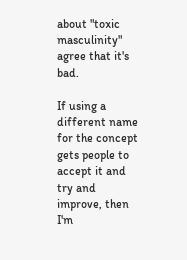about "toxic masculinity" agree that it's bad.

If using a different name for the concept gets people to accept it and try and improve, then I'm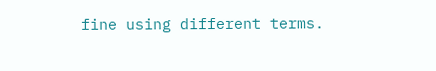fine using different terms.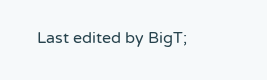Last edited by BigT;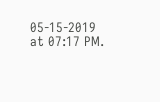05-15-2019 at 07:17 PM.